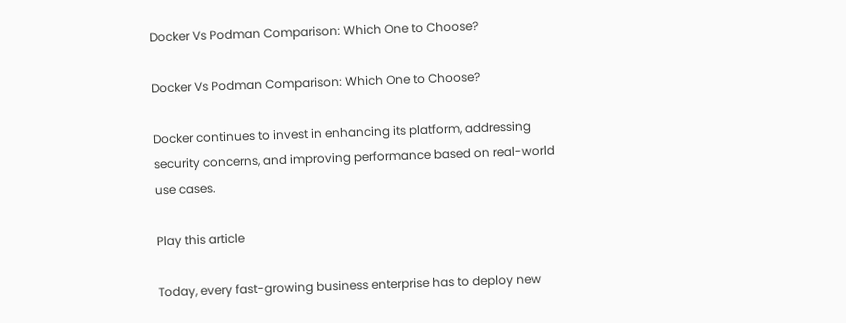Docker Vs Podman Comparison: Which One to Choose?

Docker Vs Podman Comparison: Which One to Choose?

Docker continues to invest in enhancing its platform, addressing security concerns, and improving performance based on real-world use cases.

Play this article

Today, every fast-growing business enterprise has to deploy new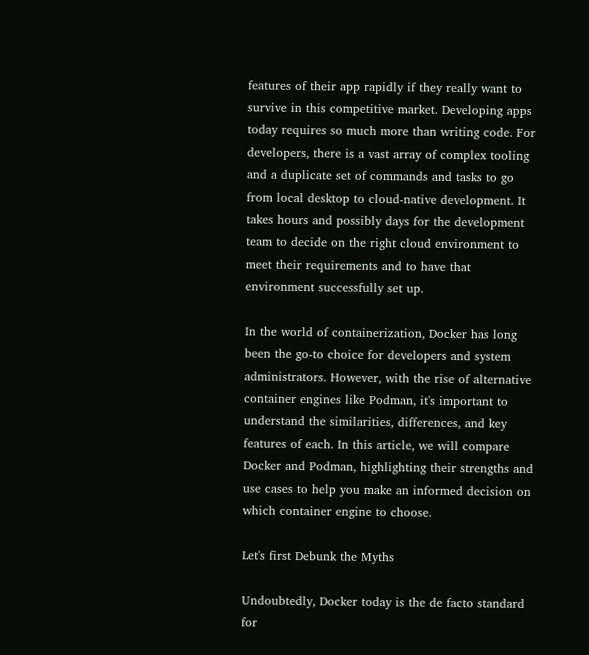features of their app rapidly if they really want to survive in this competitive market. Developing apps today requires so much more than writing code. For developers, there is a vast array of complex tooling and a duplicate set of commands and tasks to go from local desktop to cloud-native development. It takes hours and possibly days for the development team to decide on the right cloud environment to meet their requirements and to have that environment successfully set up.

In the world of containerization, Docker has long been the go-to choice for developers and system administrators. However, with the rise of alternative container engines like Podman, it's important to understand the similarities, differences, and key features of each. In this article, we will compare Docker and Podman, highlighting their strengths and use cases to help you make an informed decision on which container engine to choose.

Let's first Debunk the Myths

Undoubtedly, Docker today is the de facto standard for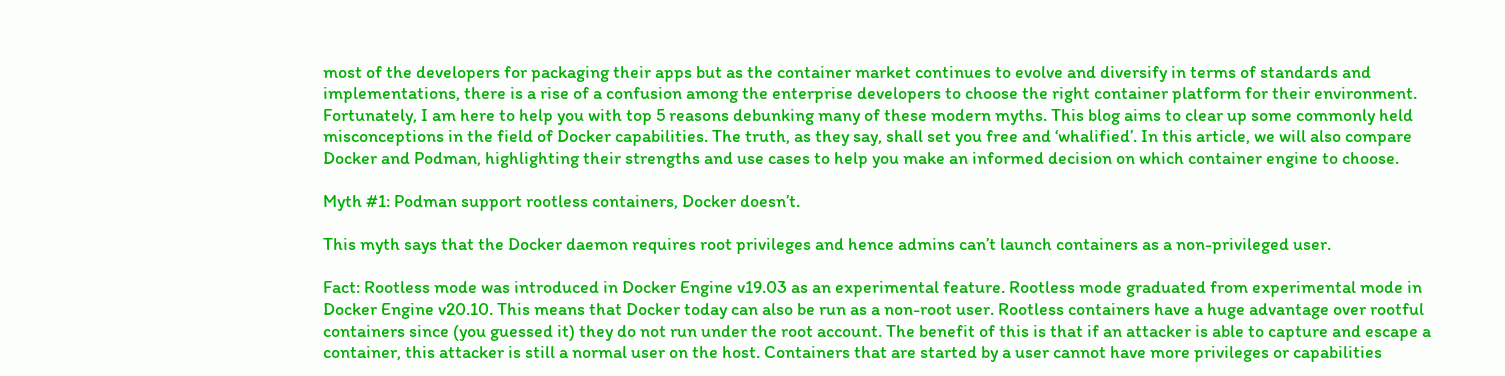most of the developers for packaging their apps but as the container market continues to evolve and diversify in terms of standards and implementations, there is a rise of a confusion among the enterprise developers to choose the right container platform for their environment. Fortunately, I am here to help you with top 5 reasons debunking many of these modern myths. This blog aims to clear up some commonly held misconceptions in the field of Docker capabilities. The truth, as they say, shall set you free and ‘whalified’. In this article, we will also compare Docker and Podman, highlighting their strengths and use cases to help you make an informed decision on which container engine to choose.

Myth #1: Podman support rootless containers, Docker doesn’t.

This myth says that the Docker daemon requires root privileges and hence admins can’t launch containers as a non-privileged user.

Fact: Rootless mode was introduced in Docker Engine v19.03 as an experimental feature. Rootless mode graduated from experimental mode in Docker Engine v20.10. This means that Docker today can also be run as a non-root user. Rootless containers have a huge advantage over rootful containers since (you guessed it) they do not run under the root account. The benefit of this is that if an attacker is able to capture and escape a container, this attacker is still a normal user on the host. Containers that are started by a user cannot have more privileges or capabilities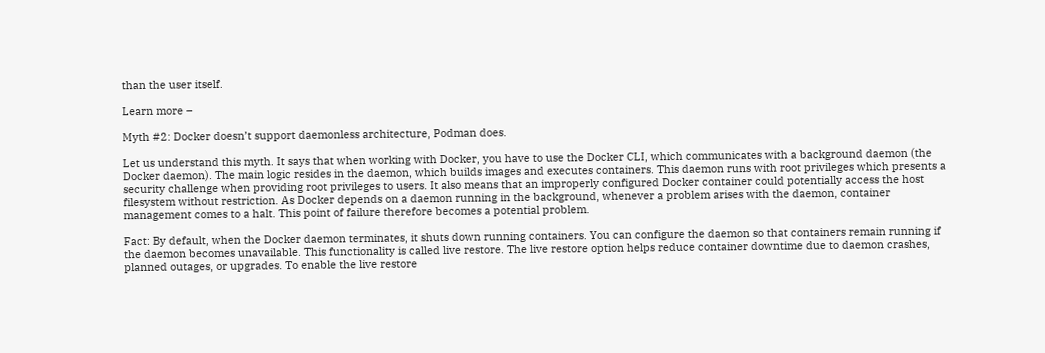than the user itself.

Learn more –

Myth #2: Docker doesn’t support daemonless architecture, Podman does.

Let us understand this myth. It says that when working with Docker, you have to use the Docker CLI, which communicates with a background daemon (the Docker daemon). The main logic resides in the daemon, which builds images and executes containers. This daemon runs with root privileges which presents a security challenge when providing root privileges to users. It also means that an improperly configured Docker container could potentially access the host filesystem without restriction. As Docker depends on a daemon running in the background, whenever a problem arises with the daemon, container management comes to a halt. This point of failure therefore becomes a potential problem.

Fact: By default, when the Docker daemon terminates, it shuts down running containers. You can configure the daemon so that containers remain running if the daemon becomes unavailable. This functionality is called live restore. The live restore option helps reduce container downtime due to daemon crashes, planned outages, or upgrades. To enable the live restore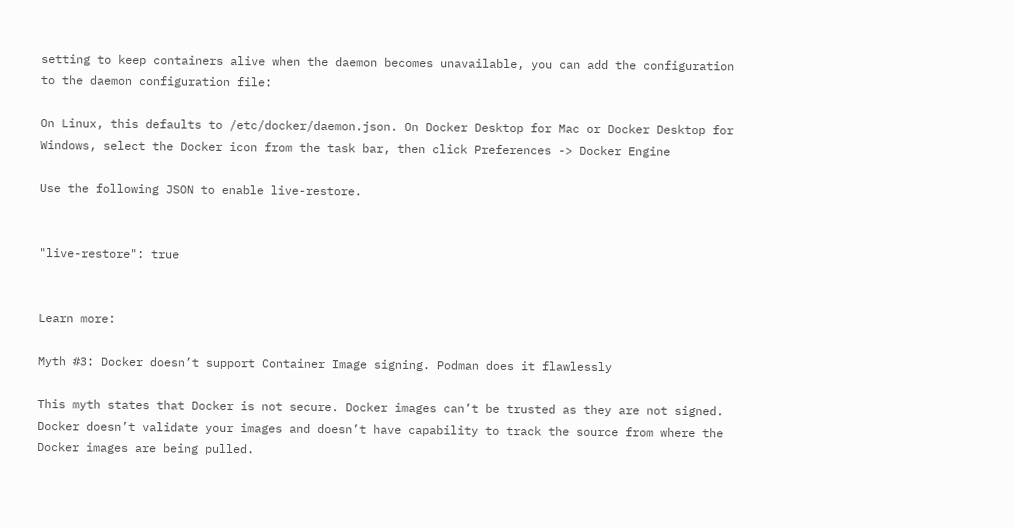setting to keep containers alive when the daemon becomes unavailable, you can add the configuration to the daemon configuration file:

On Linux, this defaults to /etc/docker/daemon.json. On Docker Desktop for Mac or Docker Desktop for Windows, select the Docker icon from the task bar, then click Preferences -> Docker Engine

Use the following JSON to enable live-restore.


"live-restore": true


Learn more:

Myth #3: Docker doesn’t support Container Image signing. Podman does it flawlessly

This myth states that Docker is not secure. Docker images can’t be trusted as they are not signed. Docker doesn’t validate your images and doesn’t have capability to track the source from where the Docker images are being pulled.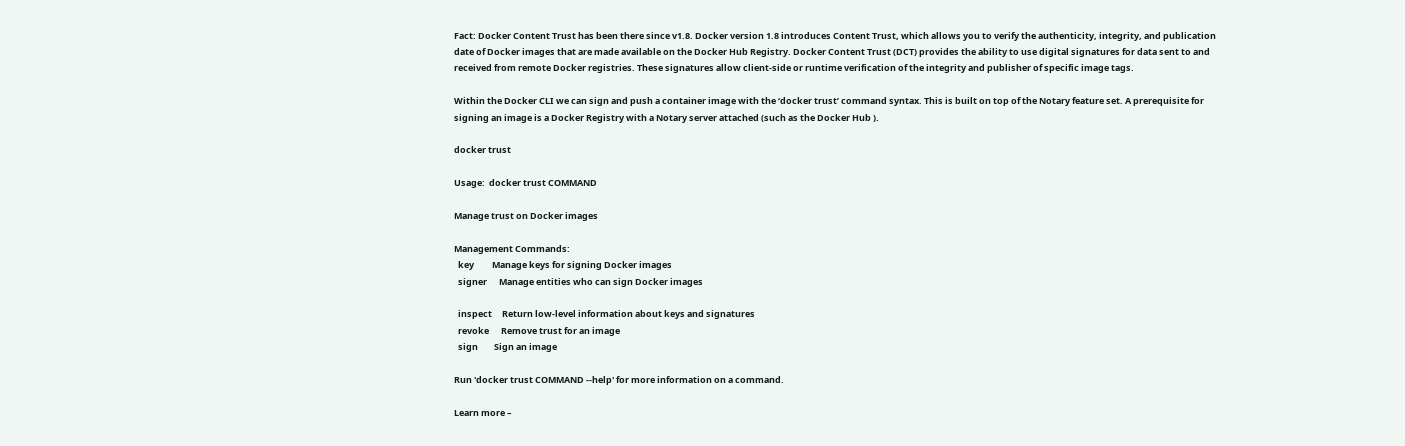Fact: Docker Content Trust has been there since v1.8. Docker version 1.8 introduces Content Trust, which allows you to verify the authenticity, integrity, and publication date of Docker images that are made available on the Docker Hub Registry. Docker Content Trust (DCT) provides the ability to use digital signatures for data sent to and received from remote Docker registries. These signatures allow client-side or runtime verification of the integrity and publisher of specific image tags.

Within the Docker CLI we can sign and push a container image with the ‘docker trust’ command syntax. This is built on top of the Notary feature set. A prerequisite for signing an image is a Docker Registry with a Notary server attached (such as the Docker Hub ).

docker trust

Usage:  docker trust COMMAND

Manage trust on Docker images

Management Commands:
  key         Manage keys for signing Docker images
  signer      Manage entities who can sign Docker images

  inspect     Return low-level information about keys and signatures
  revoke      Remove trust for an image
  sign        Sign an image

Run 'docker trust COMMAND --help' for more information on a command.

Learn more –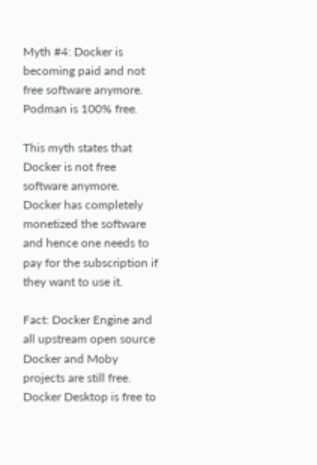Myth #4: Docker is becoming paid and not free software anymore. Podman is 100% free.

This myth states that Docker is not free software anymore. Docker has completely monetized the software and hence one needs to pay for the subscription if they want to use it.

Fact: Docker Engine and all upstream open source Docker and Moby projects are still free. Docker Desktop is free to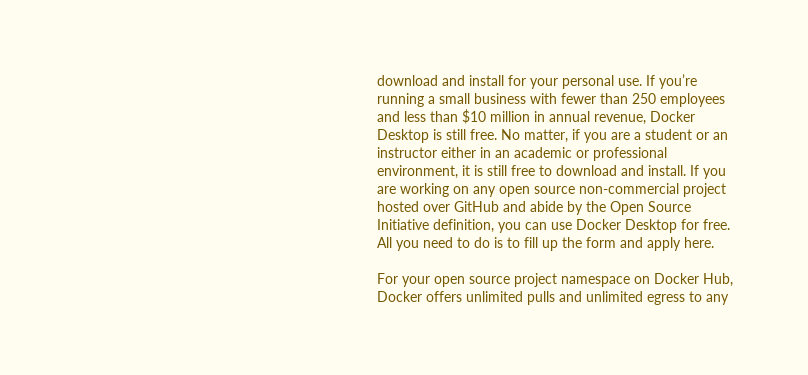download and install for your personal use. If you’re running a small business with fewer than 250 employees and less than $10 million in annual revenue, Docker Desktop is still free. No matter, if you are a student or an instructor either in an academic or professional environment, it is still free to download and install. If you are working on any open source non-commercial project hosted over GitHub and abide by the Open Source Initiative definition, you can use Docker Desktop for free. All you need to do is to fill up the form and apply here.

For your open source project namespace on Docker Hub, Docker offers unlimited pulls and unlimited egress to any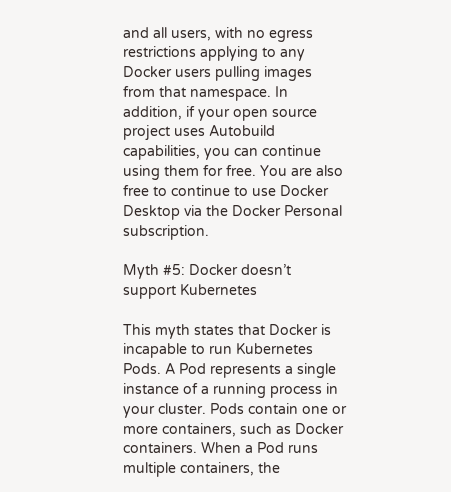and all users, with no egress restrictions applying to any Docker users pulling images from that namespace. In addition, if your open source project uses Autobuild capabilities, you can continue using them for free. You are also free to continue to use Docker Desktop via the Docker Personal subscription.

Myth #5: Docker doesn’t support Kubernetes

This myth states that Docker is incapable to run Kubernetes Pods. A Pod represents a single instance of a running process in your cluster. Pods contain one or more containers, such as Docker containers. When a Pod runs multiple containers, the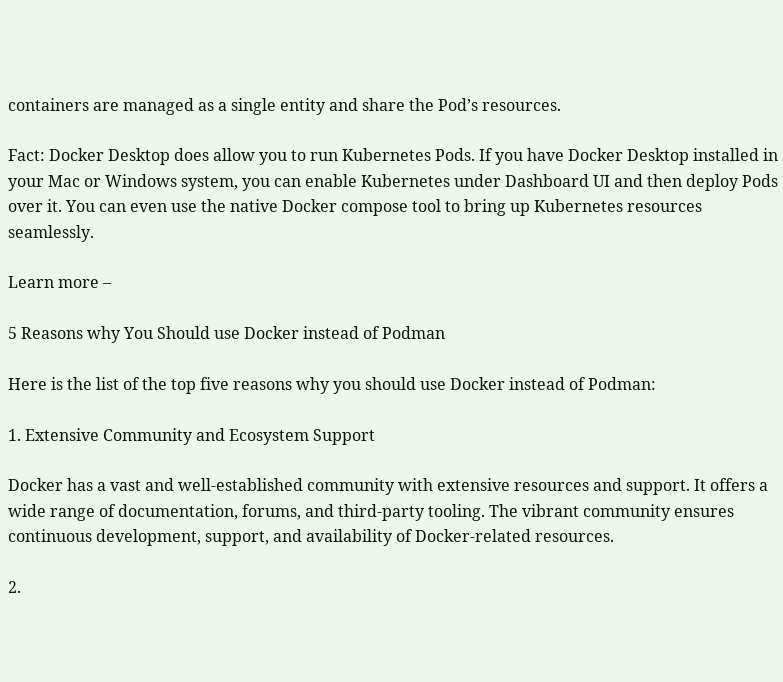containers are managed as a single entity and share the Pod’s resources.

Fact: Docker Desktop does allow you to run Kubernetes Pods. If you have Docker Desktop installed in your Mac or Windows system, you can enable Kubernetes under Dashboard UI and then deploy Pods over it. You can even use the native Docker compose tool to bring up Kubernetes resources seamlessly.

Learn more –

5 Reasons why You Should use Docker instead of Podman

Here is the list of the top five reasons why you should use Docker instead of Podman:

1. Extensive Community and Ecosystem Support

Docker has a vast and well-established community with extensive resources and support. It offers a wide range of documentation, forums, and third-party tooling. The vibrant community ensures continuous development, support, and availability of Docker-related resources.

2.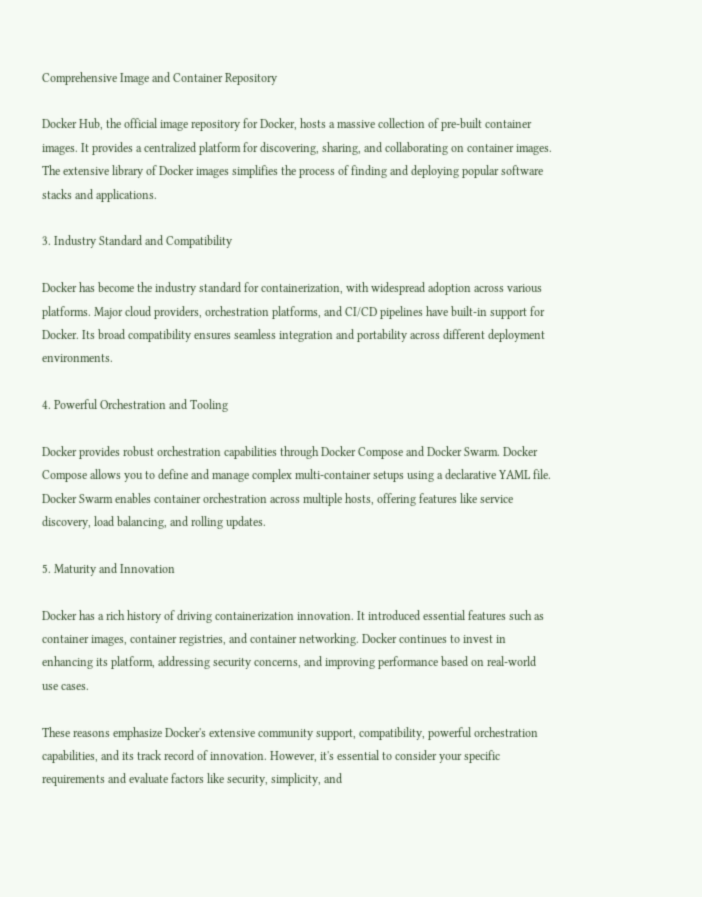Comprehensive Image and Container Repository

Docker Hub, the official image repository for Docker, hosts a massive collection of pre-built container images. It provides a centralized platform for discovering, sharing, and collaborating on container images. The extensive library of Docker images simplifies the process of finding and deploying popular software stacks and applications.

3. Industry Standard and Compatibility

Docker has become the industry standard for containerization, with widespread adoption across various platforms. Major cloud providers, orchestration platforms, and CI/CD pipelines have built-in support for Docker. Its broad compatibility ensures seamless integration and portability across different deployment environments.

4. Powerful Orchestration and Tooling

Docker provides robust orchestration capabilities through Docker Compose and Docker Swarm. Docker Compose allows you to define and manage complex multi-container setups using a declarative YAML file. Docker Swarm enables container orchestration across multiple hosts, offering features like service discovery, load balancing, and rolling updates.

5. Maturity and Innovation

Docker has a rich history of driving containerization innovation. It introduced essential features such as container images, container registries, and container networking. Docker continues to invest in enhancing its platform, addressing security concerns, and improving performance based on real-world use cases.

These reasons emphasize Docker's extensive community support, compatibility, powerful orchestration capabilities, and its track record of innovation. However, it's essential to consider your specific requirements and evaluate factors like security, simplicity, and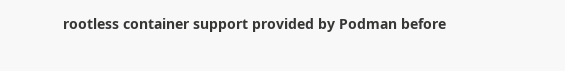rootless container support provided by Podman before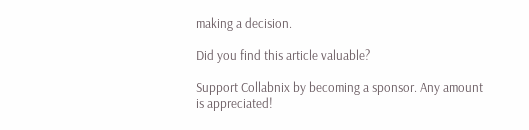making a decision.

Did you find this article valuable?

Support Collabnix by becoming a sponsor. Any amount is appreciated!